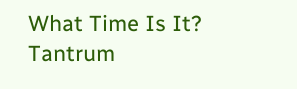What Time Is It? Tantrum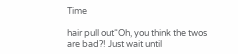Time

hair pull out“Oh, you think the twos are bad?! Just wait until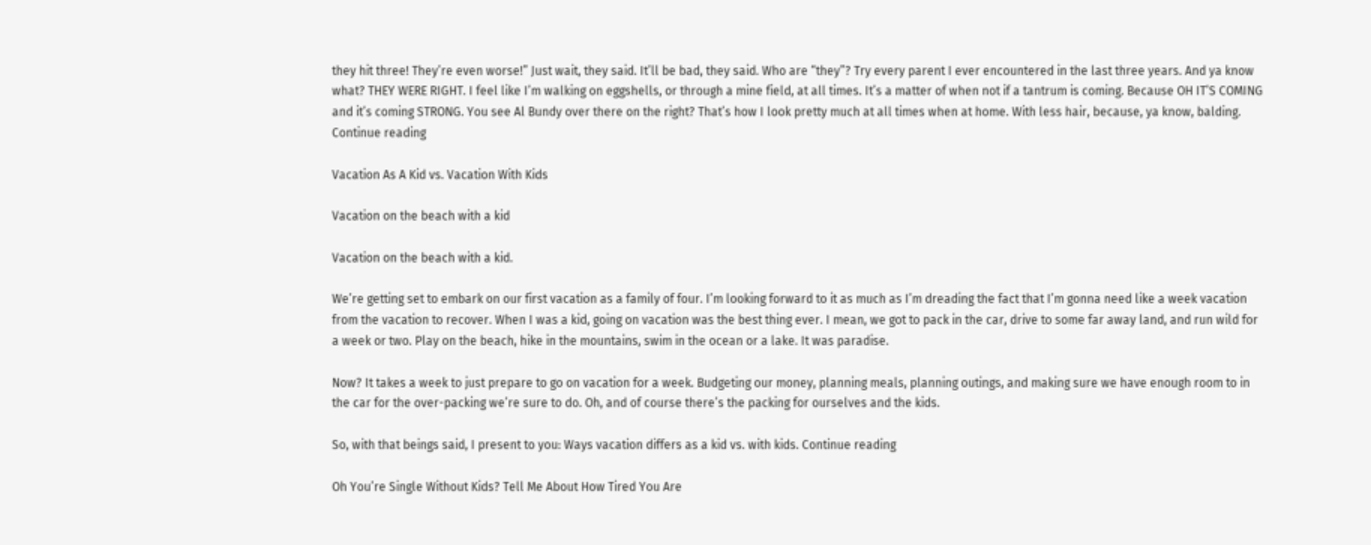they hit three! They’re even worse!” Just wait, they said. It’ll be bad, they said. Who are “they”? Try every parent I ever encountered in the last three years. And ya know what? THEY WERE RIGHT. I feel like I’m walking on eggshells, or through a mine field, at all times. It’s a matter of when not if a tantrum is coming. Because OH IT’S COMING and it’s coming STRONG. You see Al Bundy over there on the right? That’s how I look pretty much at all times when at home. With less hair, because, ya know, balding. Continue reading

Vacation As A Kid vs. Vacation With Kids

Vacation on the beach with a kid

Vacation on the beach with a kid.

We’re getting set to embark on our first vacation as a family of four. I’m looking forward to it as much as I’m dreading the fact that I’m gonna need like a week vacation from the vacation to recover. When I was a kid, going on vacation was the best thing ever. I mean, we got to pack in the car, drive to some far away land, and run wild for a week or two. Play on the beach, hike in the mountains, swim in the ocean or a lake. It was paradise.

Now? It takes a week to just prepare to go on vacation for a week. Budgeting our money, planning meals, planning outings, and making sure we have enough room to in the car for the over-packing we’re sure to do. Oh, and of course there’s the packing for ourselves and the kids.

So, with that beings said, I present to you: Ways vacation differs as a kid vs. with kids. Continue reading

Oh You’re Single Without Kids? Tell Me About How Tired You Are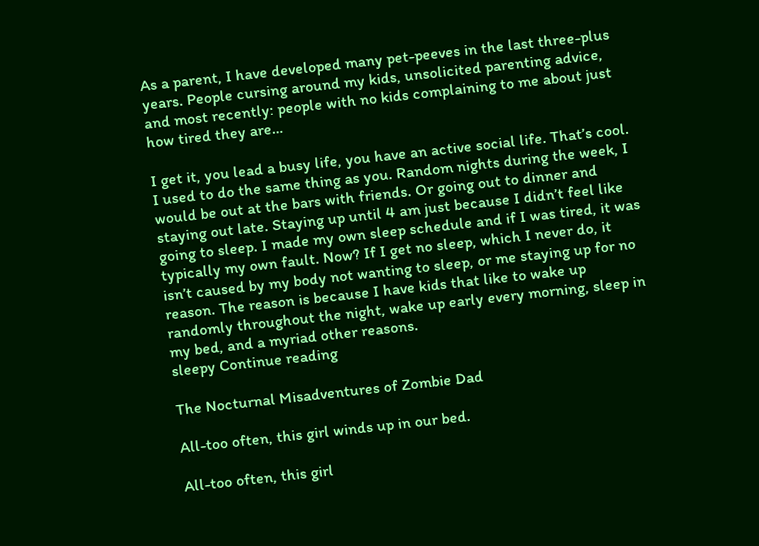As a parent, I have developed many pet-peeves in the last three-plus years. People cursing around my kids, unsolicited parenting advice, and most recently: people with no kids complaining to me about just how tired they are…

I get it, you lead a busy life, you have an active social life. That’s cool. I used to do the same thing as you. Random nights during the week, I would be out at the bars with friends. Or going out to dinner and staying out late. Staying up until 4 am just because I didn’t feel like going to sleep. I made my own sleep schedule and if I was tired, it was typically my own fault. Now? If I get no sleep, which I never do, it isn’t caused by my body not wanting to sleep, or me staying up for no reason. The reason is because I have kids that like to wake up randomly throughout the night, wake up early every morning, sleep in my bed, and a myriad other reasons.
sleepy Continue reading

The Nocturnal Misadventures of Zombie Dad

All-too often, this girl winds up in our bed.

All-too often, this girl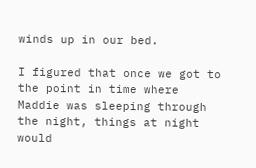winds up in our bed.

I figured that once we got to the point in time where Maddie was sleeping through the night, things at night would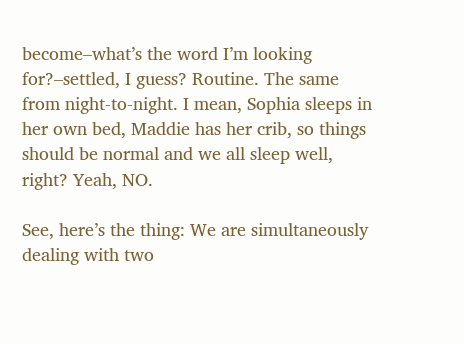become–what’s the word I’m looking for?–settled, I guess? Routine. The same from night-to-night. I mean, Sophia sleeps in her own bed, Maddie has her crib, so things should be normal and we all sleep well, right? Yeah, NO.

See, here’s the thing: We are simultaneously dealing with two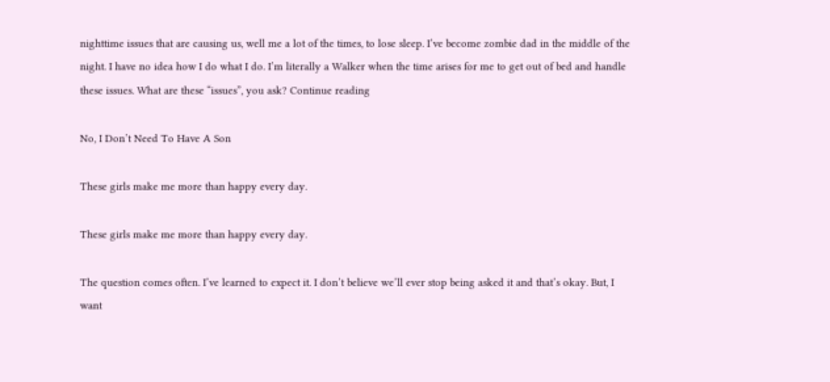nighttime issues that are causing us, well me a lot of the times, to lose sleep. I’ve become zombie dad in the middle of the night. I have no idea how I do what I do. I’m literally a Walker when the time arises for me to get out of bed and handle these issues. What are these “issues”, you ask? Continue reading

No, I Don’t Need To Have A Son

These girls make me more than happy every day.

These girls make me more than happy every day.

The question comes often. I’ve learned to expect it. I don’t believe we’ll ever stop being asked it and that’s okay. But, I want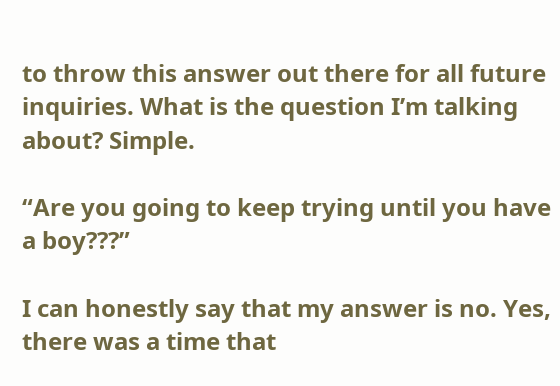to throw this answer out there for all future inquiries. What is the question I’m talking about? Simple.

“Are you going to keep trying until you have a boy???”

I can honestly say that my answer is no. Yes, there was a time that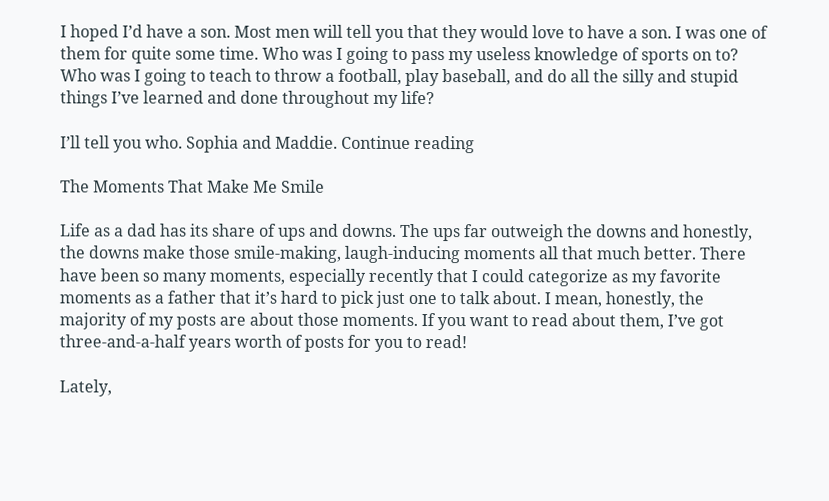I hoped I’d have a son. Most men will tell you that they would love to have a son. I was one of them for quite some time. Who was I going to pass my useless knowledge of sports on to? Who was I going to teach to throw a football, play baseball, and do all the silly and stupid things I’ve learned and done throughout my life?

I’ll tell you who. Sophia and Maddie. Continue reading

The Moments That Make Me Smile

Life as a dad has its share of ups and downs. The ups far outweigh the downs and honestly, the downs make those smile-making, laugh-inducing moments all that much better. There have been so many moments, especially recently that I could categorize as my favorite moments as a father that it’s hard to pick just one to talk about. I mean, honestly, the majority of my posts are about those moments. If you want to read about them, I’ve got three-and-a-half years worth of posts for you to read!

Lately,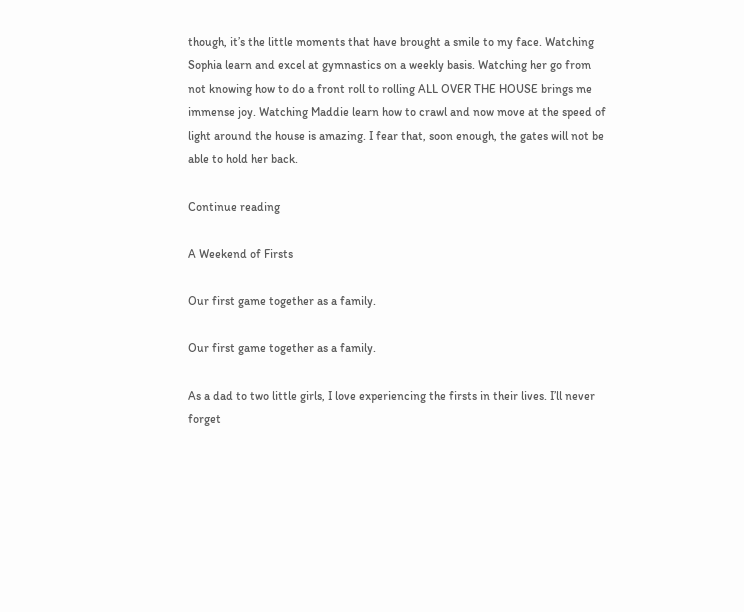though, it’s the little moments that have brought a smile to my face. Watching Sophia learn and excel at gymnastics on a weekly basis. Watching her go from not knowing how to do a front roll to rolling ALL OVER THE HOUSE brings me immense joy. Watching Maddie learn how to crawl and now move at the speed of light around the house is amazing. I fear that, soon enough, the gates will not be able to hold her back.

Continue reading

A Weekend of Firsts

Our first game together as a family.

Our first game together as a family.

As a dad to two little girls, I love experiencing the firsts in their lives. I’ll never forget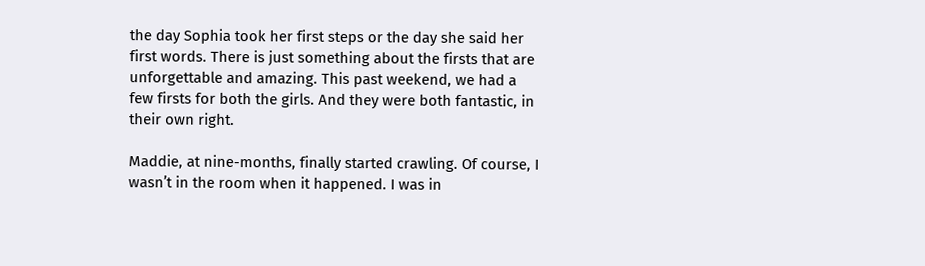the day Sophia took her first steps or the day she said her first words. There is just something about the firsts that are unforgettable and amazing. This past weekend, we had a few firsts for both the girls. And they were both fantastic, in their own right.

Maddie, at nine-months, finally started crawling. Of course, I wasn’t in the room when it happened. I was in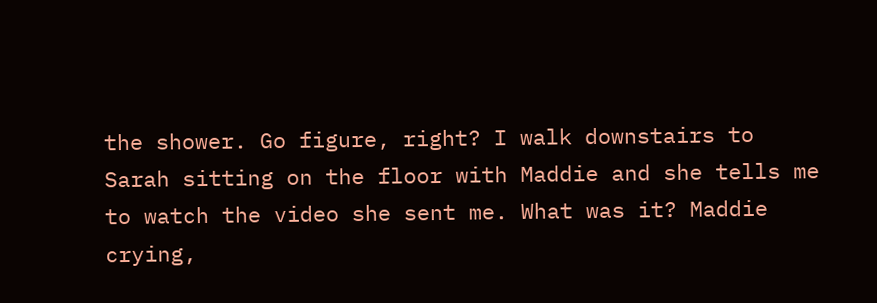the shower. Go figure, right? I walk downstairs to Sarah sitting on the floor with Maddie and she tells me to watch the video she sent me. What was it? Maddie crying,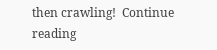then crawling!  Continue reading